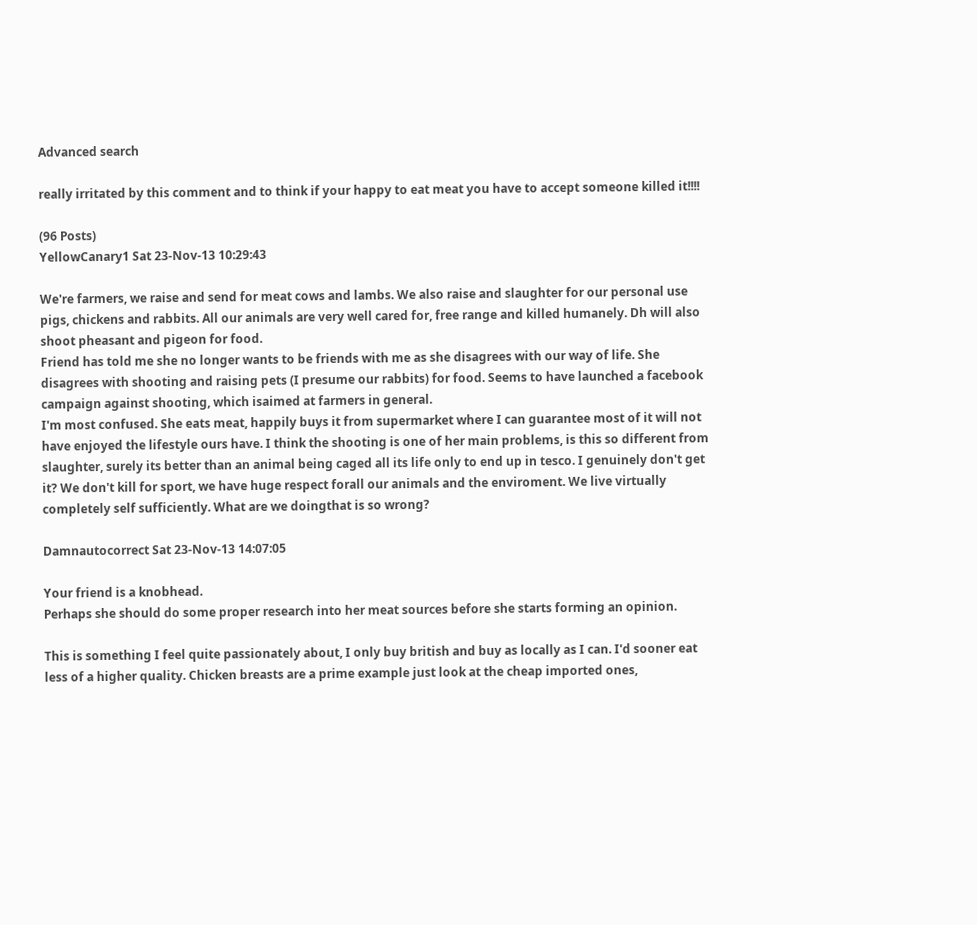Advanced search

really irritated by this comment and to think if your happy to eat meat you have to accept someone killed it!!!!

(96 Posts)
YellowCanary1 Sat 23-Nov-13 10:29:43

We're farmers, we raise and send for meat cows and lambs. We also raise and slaughter for our personal use pigs, chickens and rabbits. All our animals are very well cared for, free range and killed humanely. Dh will also shoot pheasant and pigeon for food.
Friend has told me she no longer wants to be friends with me as she disagrees with our way of life. She disagrees with shooting and raising pets (I presume our rabbits) for food. Seems to have launched a facebook campaign against shooting, which isaimed at farmers in general.
I'm most confused. She eats meat, happily buys it from supermarket where I can guarantee most of it will not have enjoyed the lifestyle ours have. I think the shooting is one of her main problems, is this so different from slaughter, surely its better than an animal being caged all its life only to end up in tesco. I genuinely don't get it? We don't kill for sport, we have huge respect forall our animals and the enviroment. We live virtually completely self sufficiently. What are we doingthat is so wrong?

Damnautocorrect Sat 23-Nov-13 14:07:05

Your friend is a knobhead.
Perhaps she should do some proper research into her meat sources before she starts forming an opinion.

This is something I feel quite passionately about, I only buy british and buy as locally as I can. I'd sooner eat less of a higher quality. Chicken breasts are a prime example just look at the cheap imported ones,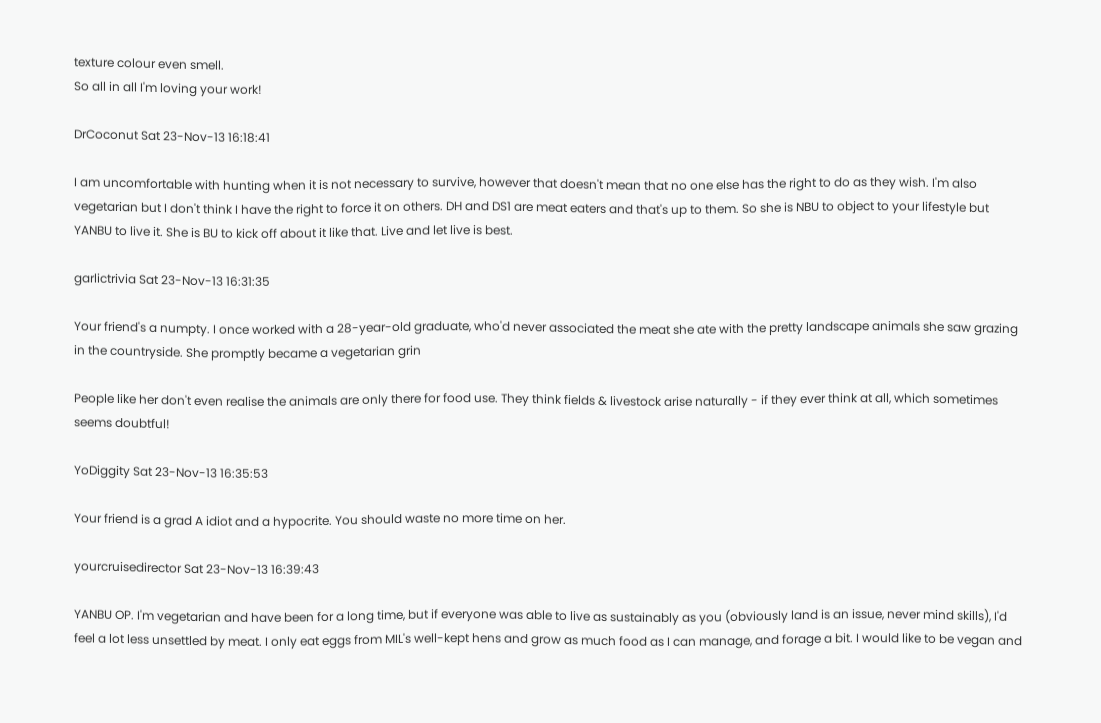texture colour even smell.
So all in all I'm loving your work!

DrCoconut Sat 23-Nov-13 16:18:41

I am uncomfortable with hunting when it is not necessary to survive, however that doesn't mean that no one else has the right to do as they wish. I'm also vegetarian but I don't think I have the right to force it on others. DH and DS1 are meat eaters and that's up to them. So she is NBU to object to your lifestyle but YANBU to live it. She is BU to kick off about it like that. Live and let live is best.

garlictrivia Sat 23-Nov-13 16:31:35

Your friend's a numpty. I once worked with a 28-year-old graduate, who'd never associated the meat she ate with the pretty landscape animals she saw grazing in the countryside. She promptly became a vegetarian grin

People like her don't even realise the animals are only there for food use. They think fields & livestock arise naturally - if they ever think at all, which sometimes seems doubtful!

YoDiggity Sat 23-Nov-13 16:35:53

Your friend is a grad A idiot and a hypocrite. You should waste no more time on her.

yourcruisedirector Sat 23-Nov-13 16:39:43

YANBU OP. I'm vegetarian and have been for a long time, but if everyone was able to live as sustainably as you (obviously land is an issue, never mind skills), I'd feel a lot less unsettled by meat. I only eat eggs from MIL's well-kept hens and grow as much food as I can manage, and forage a bit. I would like to be vegan and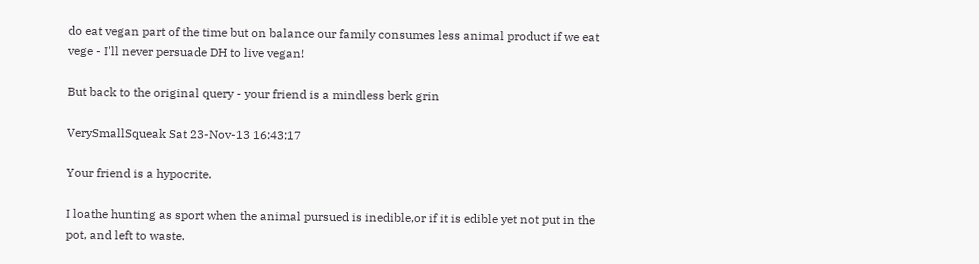do eat vegan part of the time but on balance our family consumes less animal product if we eat vege - I'll never persuade DH to live vegan!

But back to the original query - your friend is a mindless berk grin

VerySmallSqueak Sat 23-Nov-13 16:43:17

Your friend is a hypocrite.

I loathe hunting as sport when the animal pursued is inedible,or if it is edible yet not put in the pot, and left to waste.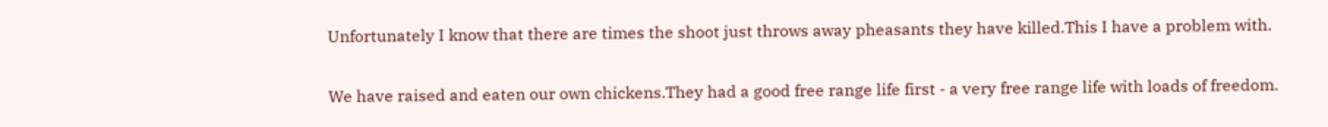Unfortunately I know that there are times the shoot just throws away pheasants they have killed.This I have a problem with.

We have raised and eaten our own chickens.They had a good free range life first - a very free range life with loads of freedom.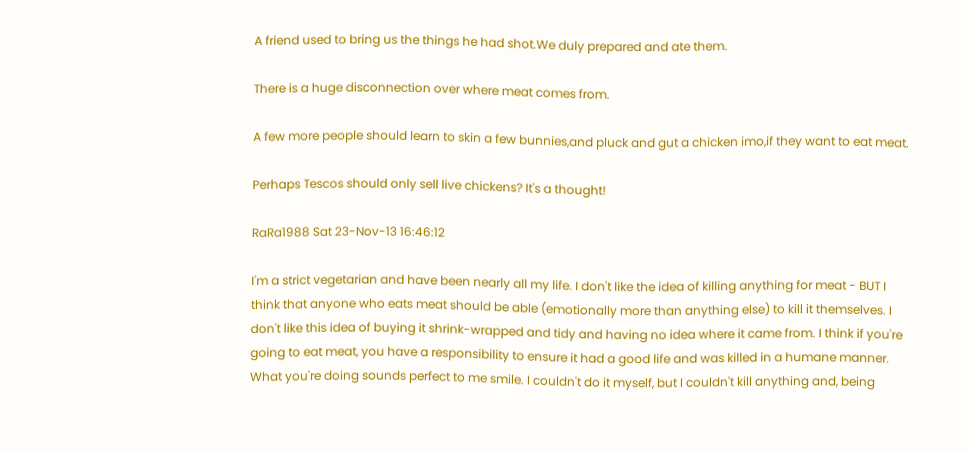A friend used to bring us the things he had shot.We duly prepared and ate them.

There is a huge disconnection over where meat comes from.

A few more people should learn to skin a few bunnies,and pluck and gut a chicken imo,if they want to eat meat.

Perhaps Tescos should only sell live chickens? It's a thought!

RaRa1988 Sat 23-Nov-13 16:46:12

I'm a strict vegetarian and have been nearly all my life. I don't like the idea of killing anything for meat - BUT I think that anyone who eats meat should be able (emotionally more than anything else) to kill it themselves. I don't like this idea of buying it shrink-wrapped and tidy and having no idea where it came from. I think if you're going to eat meat, you have a responsibility to ensure it had a good life and was killed in a humane manner. What you're doing sounds perfect to me smile. I couldn't do it myself, but I couldn't kill anything and, being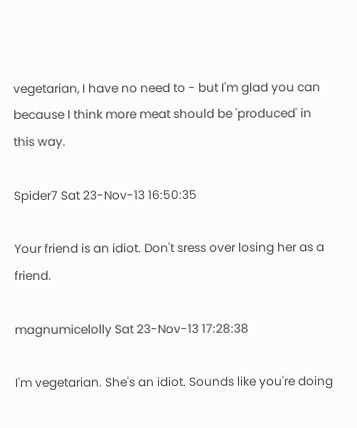vegetarian, I have no need to - but I'm glad you can because I think more meat should be 'produced' in this way.

Spider7 Sat 23-Nov-13 16:50:35

Your friend is an idiot. Don't sress over losing her as a friend.

magnumicelolly Sat 23-Nov-13 17:28:38

I'm vegetarian. She's an idiot. Sounds like you're doing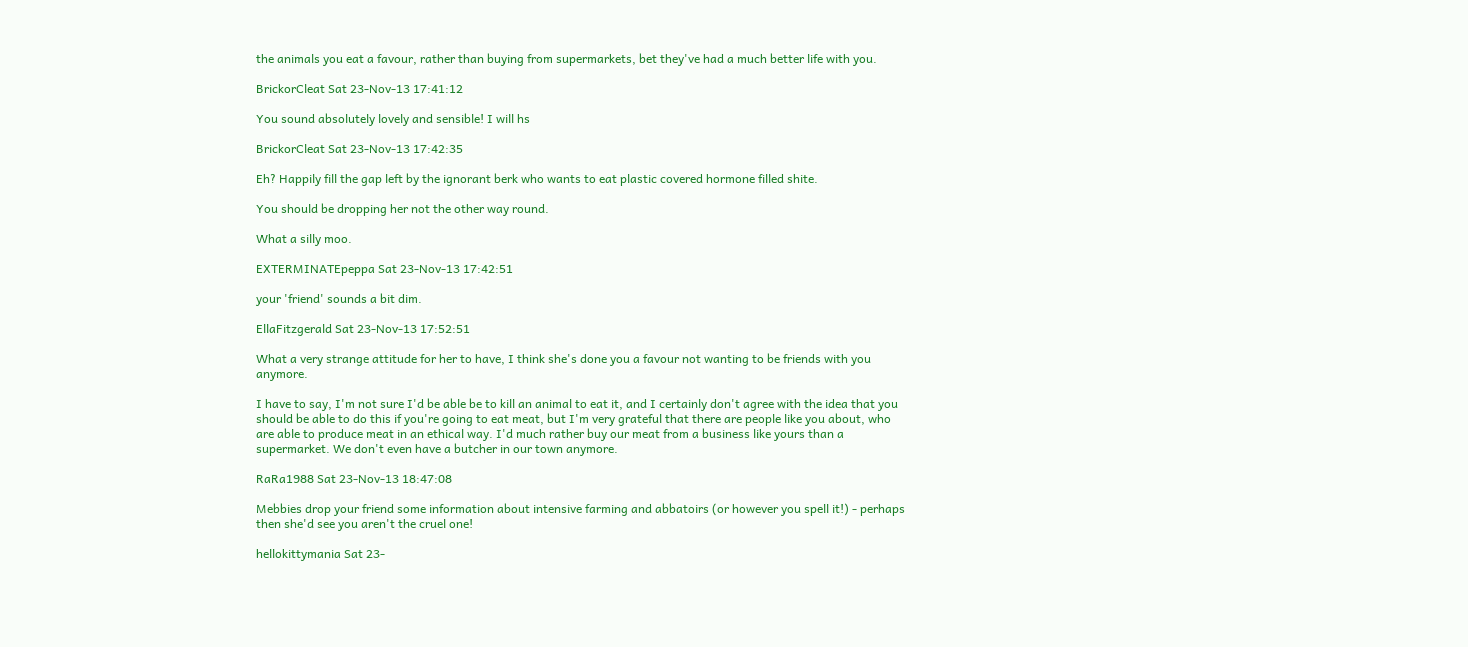the animals you eat a favour, rather than buying from supermarkets, bet they've had a much better life with you.

BrickorCleat Sat 23-Nov-13 17:41:12

You sound absolutely lovely and sensible! I will hs

BrickorCleat Sat 23-Nov-13 17:42:35

Eh? Happily fill the gap left by the ignorant berk who wants to eat plastic covered hormone filled shite.

You should be dropping her not the other way round.

What a silly moo.

EXTERMINATEpeppa Sat 23-Nov-13 17:42:51

your 'friend' sounds a bit dim.

EllaFitzgerald Sat 23-Nov-13 17:52:51

What a very strange attitude for her to have, I think she's done you a favour not wanting to be friends with you anymore.

I have to say, I'm not sure I'd be able be to kill an animal to eat it, and I certainly don't agree with the idea that you should be able to do this if you're going to eat meat, but I'm very grateful that there are people like you about, who are able to produce meat in an ethical way. I'd much rather buy our meat from a business like yours than a supermarket. We don't even have a butcher in our town anymore.

RaRa1988 Sat 23-Nov-13 18:47:08

Mebbies drop your friend some information about intensive farming and abbatoirs (or however you spell it!) - perhaps then she'd see you aren't the cruel one!

hellokittymania Sat 23-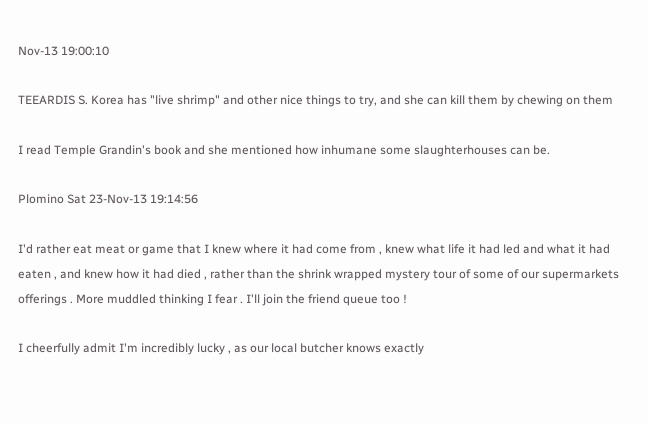Nov-13 19:00:10

TEEARDIS S. Korea has "live shrimp" and other nice things to try, and she can kill them by chewing on them

I read Temple Grandin's book and she mentioned how inhumane some slaughterhouses can be.

Plomino Sat 23-Nov-13 19:14:56

I'd rather eat meat or game that I knew where it had come from , knew what life it had led and what it had eaten , and knew how it had died , rather than the shrink wrapped mystery tour of some of our supermarkets offerings . More muddled thinking I fear . I'll join the friend queue too !

I cheerfully admit I'm incredibly lucky , as our local butcher knows exactly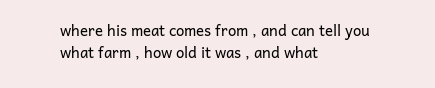where his meat comes from , and can tell you what farm , how old it was , and what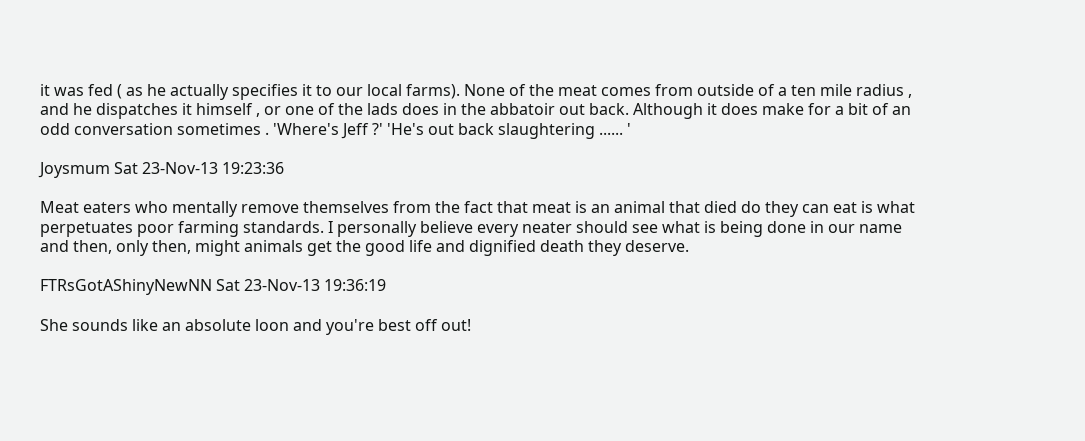it was fed ( as he actually specifies it to our local farms). None of the meat comes from outside of a ten mile radius , and he dispatches it himself , or one of the lads does in the abbatoir out back. Although it does make for a bit of an odd conversation sometimes . 'Where's Jeff ?' 'He's out back slaughtering ...... '

Joysmum Sat 23-Nov-13 19:23:36

Meat eaters who mentally remove themselves from the fact that meat is an animal that died do they can eat is what perpetuates poor farming standards. I personally believe every neater should see what is being done in our name and then, only then, might animals get the good life and dignified death they deserve.

FTRsGotAShinyNewNN Sat 23-Nov-13 19:36:19

She sounds like an absolute loon and you're best off out!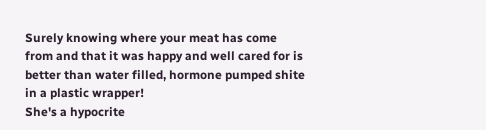Surely knowing where your meat has come from and that it was happy and well cared for is better than water filled, hormone pumped shite in a plastic wrapper!
She's a hypocrite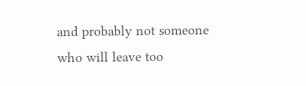and probably not someone who will leave too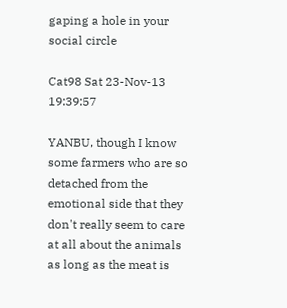gaping a hole in your social circle

Cat98 Sat 23-Nov-13 19:39:57

YANBU, though I know some farmers who are so detached from the emotional side that they don't really seem to care at all about the animals as long as the meat is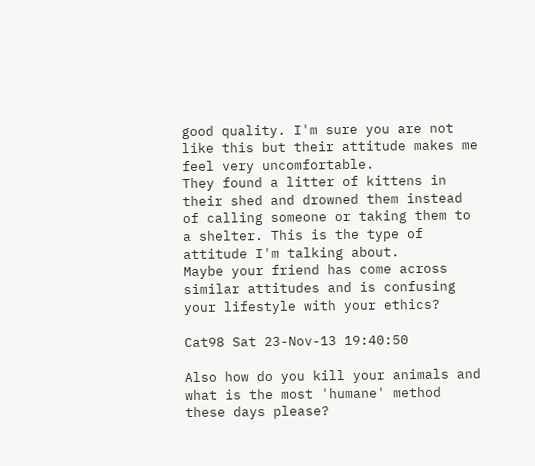good quality. I'm sure you are not like this but their attitude makes me feel very uncomfortable.
They found a litter of kittens in their shed and drowned them instead of calling someone or taking them to a shelter. This is the type of attitude I'm talking about.
Maybe your friend has come across similar attitudes and is confusing your lifestyle with your ethics?

Cat98 Sat 23-Nov-13 19:40:50

Also how do you kill your animals and what is the most 'humane' method these days please?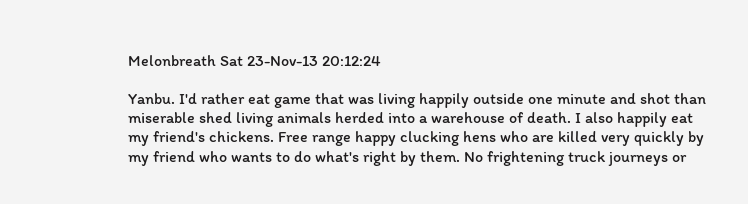Melonbreath Sat 23-Nov-13 20:12:24

Yanbu. I'd rather eat game that was living happily outside one minute and shot than miserable shed living animals herded into a warehouse of death. I also happily eat my friend's chickens. Free range happy clucking hens who are killed very quickly by my friend who wants to do what's right by them. No frightening truck journeys or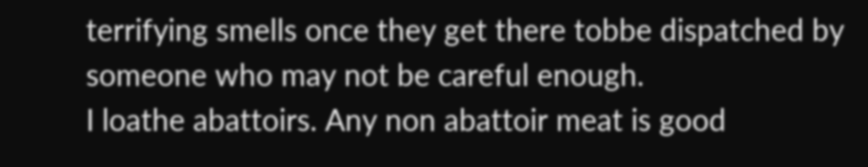terrifying smells once they get there tobbe dispatched by someone who may not be careful enough.
I loathe abattoirs. Any non abattoir meat is good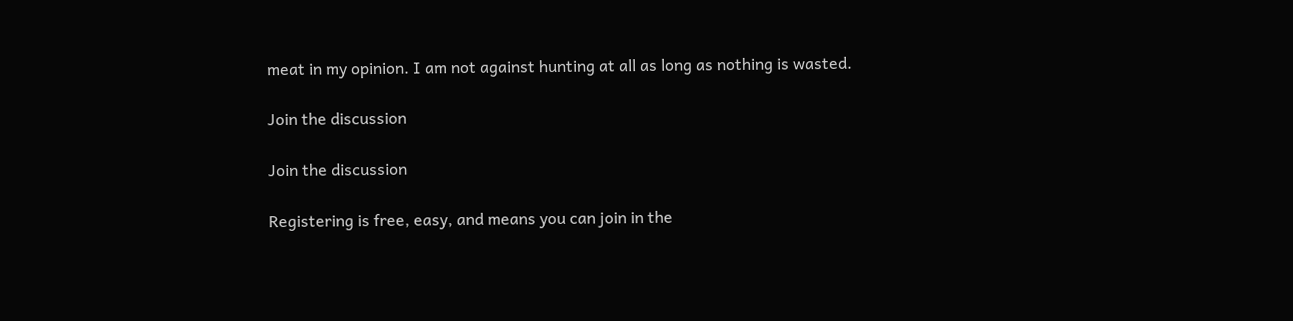meat in my opinion. I am not against hunting at all as long as nothing is wasted.

Join the discussion

Join the discussion

Registering is free, easy, and means you can join in the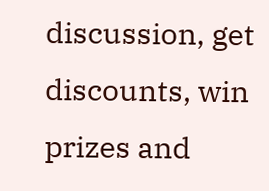discussion, get discounts, win prizes and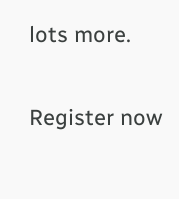lots more.

Register now